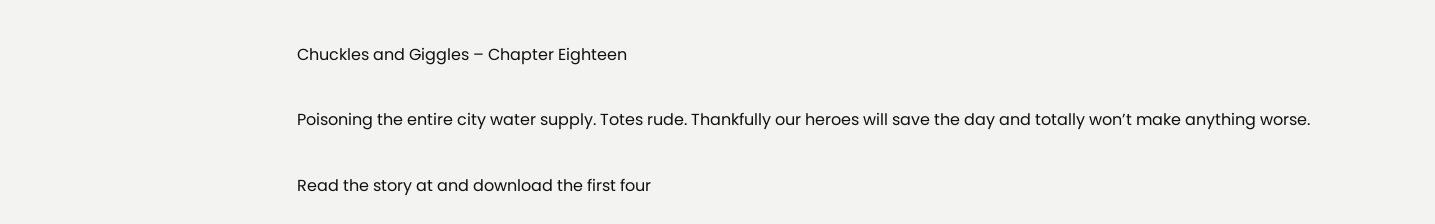Chuckles and Giggles – Chapter Eighteen

Poisoning the entire city water supply. Totes rude. Thankfully our heroes will save the day and totally won’t make anything worse.

Read the story at and download the first four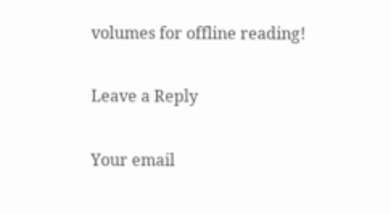volumes for offline reading!

Leave a Reply

Your email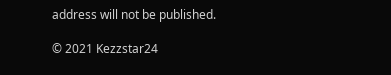address will not be published.

© 2021 Kezzstar24